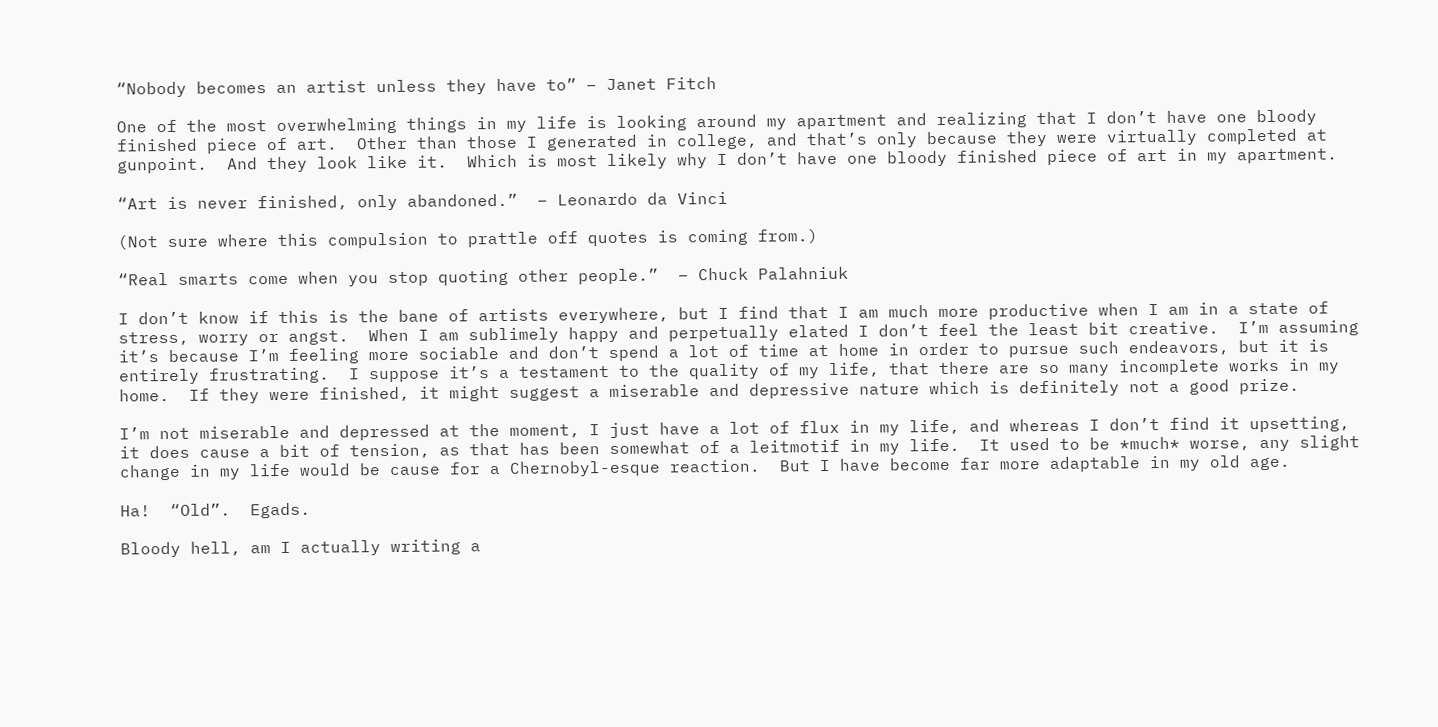“Nobody becomes an artist unless they have to” – Janet Fitch

One of the most overwhelming things in my life is looking around my apartment and realizing that I don’t have one bloody finished piece of art.  Other than those I generated in college, and that’s only because they were virtually completed at gunpoint.  And they look like it.  Which is most likely why I don’t have one bloody finished piece of art in my apartment.

“Art is never finished, only abandoned.”  – Leonardo da Vinci

(Not sure where this compulsion to prattle off quotes is coming from.)

“Real smarts come when you stop quoting other people.”  – Chuck Palahniuk

I don’t know if this is the bane of artists everywhere, but I find that I am much more productive when I am in a state of stress, worry or angst.  When I am sublimely happy and perpetually elated I don’t feel the least bit creative.  I’m assuming it’s because I’m feeling more sociable and don’t spend a lot of time at home in order to pursue such endeavors, but it is entirely frustrating.  I suppose it’s a testament to the quality of my life, that there are so many incomplete works in my home.  If they were finished, it might suggest a miserable and depressive nature which is definitely not a good prize.

I’m not miserable and depressed at the moment, I just have a lot of flux in my life, and whereas I don’t find it upsetting, it does cause a bit of tension, as that has been somewhat of a leitmotif in my life.  It used to be *much* worse, any slight change in my life would be cause for a Chernobyl-esque reaction.  But I have become far more adaptable in my old age.

Ha!  “Old”.  Egads.

Bloody hell, am I actually writing a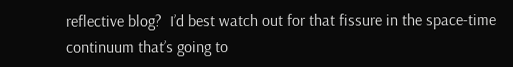reflective blog?  I’d best watch out for that fissure in the space-time continuum that’s going to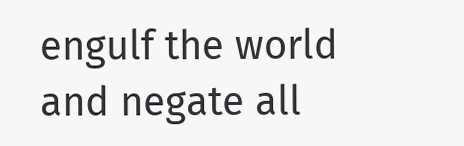engulf the world and negate all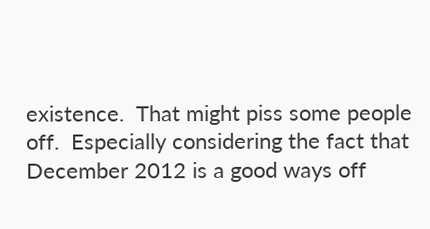existence.  That might piss some people off.  Especially considering the fact that December 2012 is a good ways off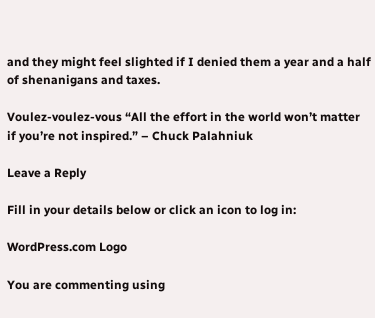and they might feel slighted if I denied them a year and a half of shenanigans and taxes.

Voulez-voulez-vous “All the effort in the world won’t matter if you’re not inspired.” – Chuck Palahniuk

Leave a Reply

Fill in your details below or click an icon to log in:

WordPress.com Logo

You are commenting using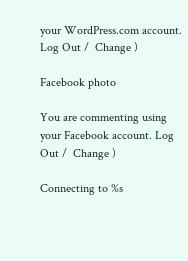your WordPress.com account. Log Out /  Change )

Facebook photo

You are commenting using your Facebook account. Log Out /  Change )

Connecting to %s